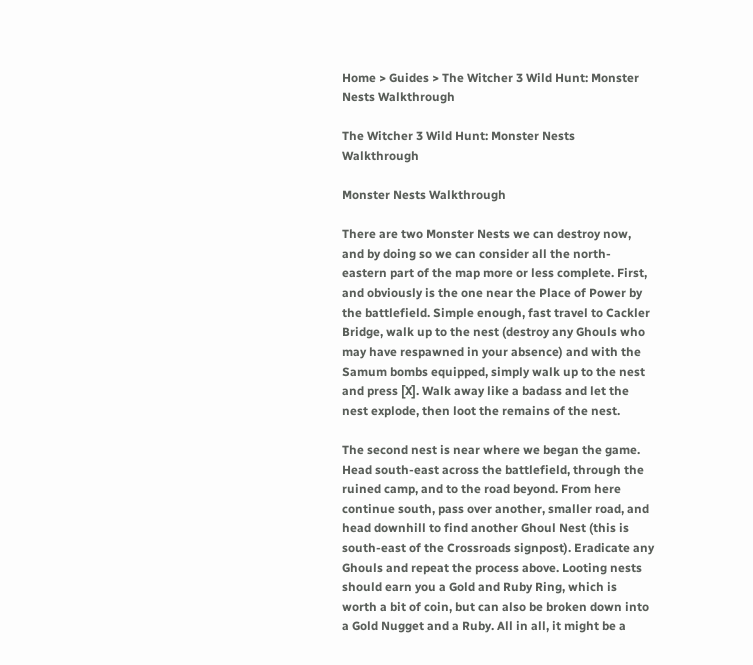Home > Guides > The Witcher 3 Wild Hunt: Monster Nests Walkthrough

The Witcher 3 Wild Hunt: Monster Nests Walkthrough

Monster Nests Walkthrough

There are two Monster Nests we can destroy now, and by doing so we can consider all the north-eastern part of the map more or less complete. First, and obviously is the one near the Place of Power by the battlefield. Simple enough, fast travel to Cackler Bridge, walk up to the nest (destroy any Ghouls who may have respawned in your absence) and with the Samum bombs equipped, simply walk up to the nest and press [X]. Walk away like a badass and let the nest explode, then loot the remains of the nest.

The second nest is near where we began the game. Head south-east across the battlefield, through the ruined camp, and to the road beyond. From here continue south, pass over another, smaller road, and head downhill to find another Ghoul Nest (this is south-east of the Crossroads signpost). Eradicate any Ghouls and repeat the process above. Looting nests should earn you a Gold and Ruby Ring, which is worth a bit of coin, but can also be broken down into a Gold Nugget and a Ruby. All in all, it might be a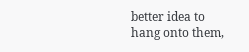better idea to hang onto them,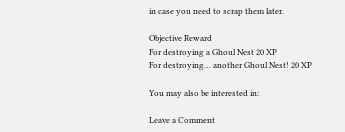in case you need to scrap them later.

Objective Reward
For destroying a Ghoul Nest 20 XP
For destroying… another Ghoul Nest! 20 XP

You may also be interested in:

Leave a Comment